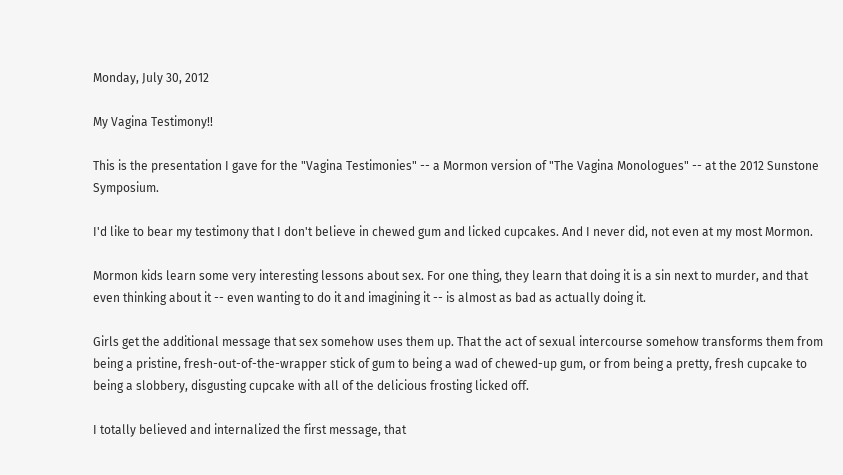Monday, July 30, 2012

My Vagina Testimony!!

This is the presentation I gave for the "Vagina Testimonies" -- a Mormon version of "The Vagina Monologues" -- at the 2012 Sunstone Symposium.

I'd like to bear my testimony that I don't believe in chewed gum and licked cupcakes. And I never did, not even at my most Mormon.

Mormon kids learn some very interesting lessons about sex. For one thing, they learn that doing it is a sin next to murder, and that even thinking about it -- even wanting to do it and imagining it -- is almost as bad as actually doing it.

Girls get the additional message that sex somehow uses them up. That the act of sexual intercourse somehow transforms them from being a pristine, fresh-out-of-the-wrapper stick of gum to being a wad of chewed-up gum, or from being a pretty, fresh cupcake to being a slobbery, disgusting cupcake with all of the delicious frosting licked off.

I totally believed and internalized the first message, that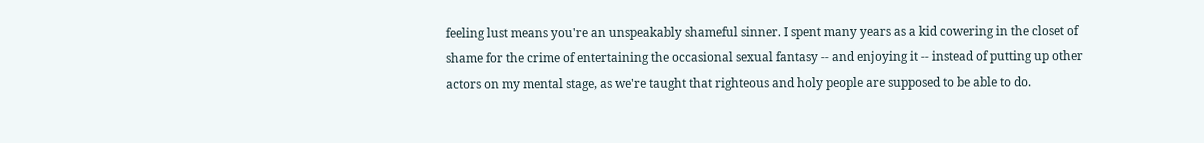feeling lust means you're an unspeakably shameful sinner. I spent many years as a kid cowering in the closet of shame for the crime of entertaining the occasional sexual fantasy -- and enjoying it -- instead of putting up other actors on my mental stage, as we're taught that righteous and holy people are supposed to be able to do.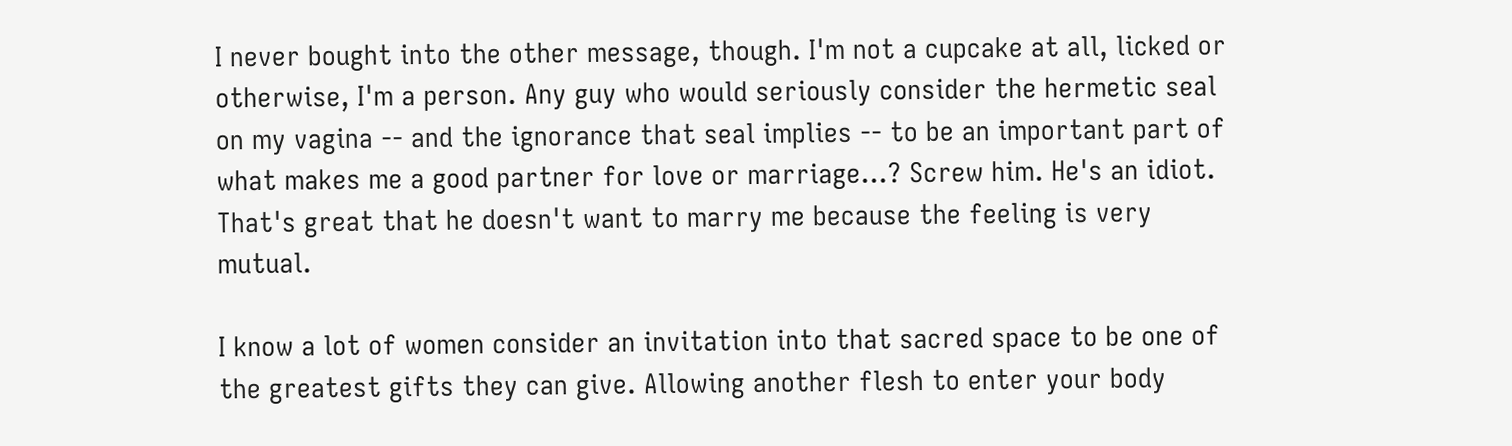I never bought into the other message, though. I'm not a cupcake at all, licked or otherwise, I'm a person. Any guy who would seriously consider the hermetic seal on my vagina -- and the ignorance that seal implies -- to be an important part of what makes me a good partner for love or marriage...? Screw him. He's an idiot. That's great that he doesn't want to marry me because the feeling is very mutual.

I know a lot of women consider an invitation into that sacred space to be one of the greatest gifts they can give. Allowing another flesh to enter your body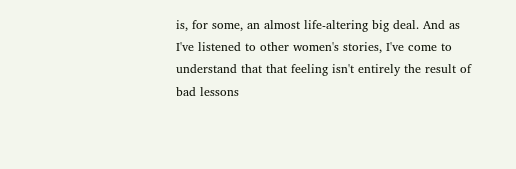is, for some, an almost life-altering big deal. And as I've listened to other women's stories, I've come to understand that that feeling isn't entirely the result of bad lessons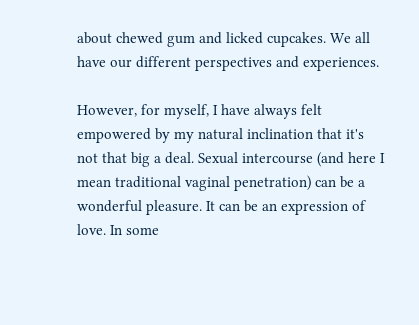about chewed gum and licked cupcakes. We all have our different perspectives and experiences.

However, for myself, I have always felt empowered by my natural inclination that it's not that big a deal. Sexual intercourse (and here I mean traditional vaginal penetration) can be a wonderful pleasure. It can be an expression of love. In some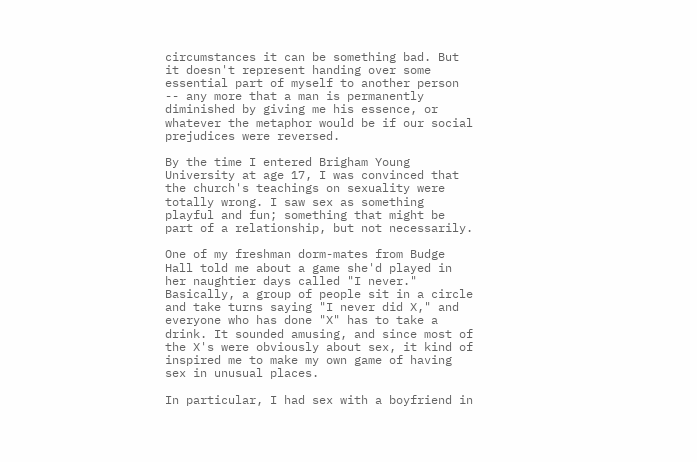circumstances it can be something bad. But it doesn't represent handing over some essential part of myself to another person -- any more that a man is permanently diminished by giving me his essence, or whatever the metaphor would be if our social prejudices were reversed.

By the time I entered Brigham Young University at age 17, I was convinced that the church's teachings on sexuality were totally wrong. I saw sex as something playful and fun; something that might be part of a relationship, but not necessarily.

One of my freshman dorm-mates from Budge Hall told me about a game she'd played in her naughtier days called "I never." Basically, a group of people sit in a circle and take turns saying "I never did X," and everyone who has done "X" has to take a drink. It sounded amusing, and since most of the X's were obviously about sex, it kind of inspired me to make my own game of having sex in unusual places.

In particular, I had sex with a boyfriend in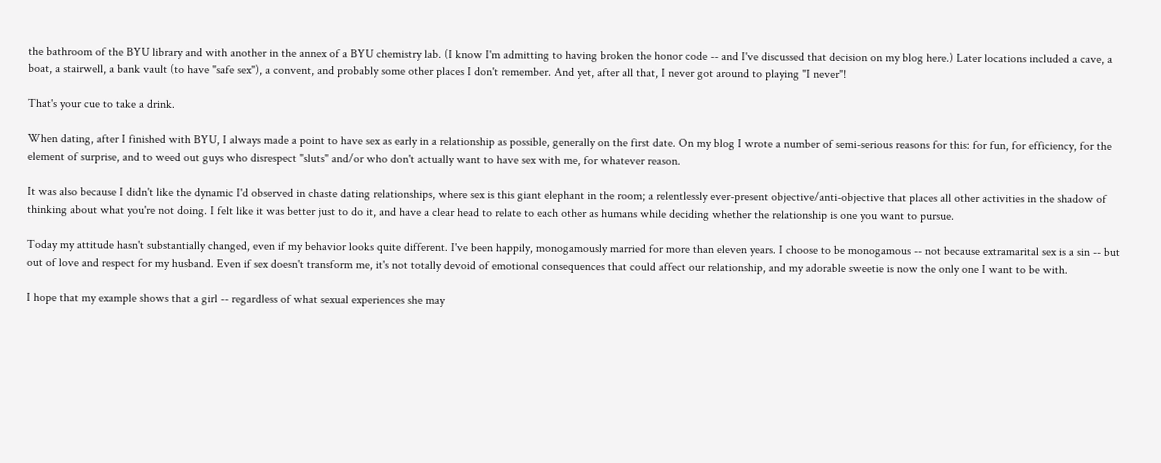the bathroom of the BYU library and with another in the annex of a BYU chemistry lab. (I know I'm admitting to having broken the honor code -- and I've discussed that decision on my blog here.) Later locations included a cave, a boat, a stairwell, a bank vault (to have "safe sex"), a convent, and probably some other places I don't remember. And yet, after all that, I never got around to playing "I never"!

That's your cue to take a drink.

When dating, after I finished with BYU, I always made a point to have sex as early in a relationship as possible, generally on the first date. On my blog I wrote a number of semi-serious reasons for this: for fun, for efficiency, for the element of surprise, and to weed out guys who disrespect "sluts" and/or who don't actually want to have sex with me, for whatever reason.

It was also because I didn't like the dynamic I'd observed in chaste dating relationships, where sex is this giant elephant in the room; a relentlessly ever-present objective/anti-objective that places all other activities in the shadow of thinking about what you're not doing. I felt like it was better just to do it, and have a clear head to relate to each other as humans while deciding whether the relationship is one you want to pursue.

Today my attitude hasn't substantially changed, even if my behavior looks quite different. I've been happily, monogamously married for more than eleven years. I choose to be monogamous -- not because extramarital sex is a sin -- but out of love and respect for my husband. Even if sex doesn't transform me, it's not totally devoid of emotional consequences that could affect our relationship, and my adorable sweetie is now the only one I want to be with.

I hope that my example shows that a girl -- regardless of what sexual experiences she may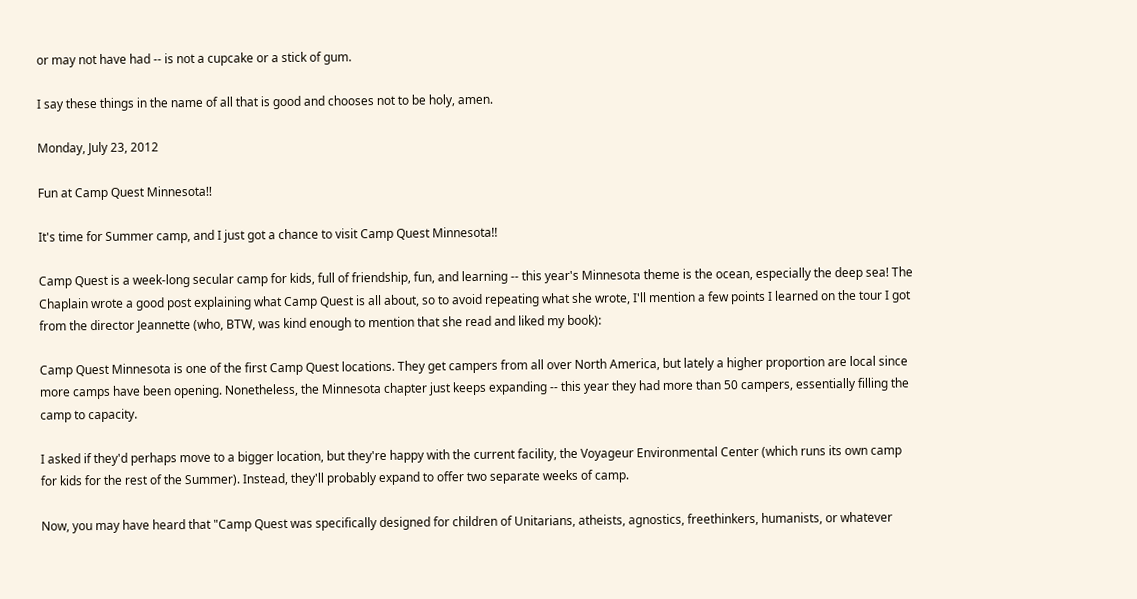or may not have had -- is not a cupcake or a stick of gum.

I say these things in the name of all that is good and chooses not to be holy, amen.

Monday, July 23, 2012

Fun at Camp Quest Minnesota!!

It's time for Summer camp, and I just got a chance to visit Camp Quest Minnesota!!

Camp Quest is a week-long secular camp for kids, full of friendship, fun, and learning -- this year's Minnesota theme is the ocean, especially the deep sea! The Chaplain wrote a good post explaining what Camp Quest is all about, so to avoid repeating what she wrote, I'll mention a few points I learned on the tour I got from the director Jeannette (who, BTW, was kind enough to mention that she read and liked my book):

Camp Quest Minnesota is one of the first Camp Quest locations. They get campers from all over North America, but lately a higher proportion are local since more camps have been opening. Nonetheless, the Minnesota chapter just keeps expanding -- this year they had more than 50 campers, essentially filling the camp to capacity.

I asked if they'd perhaps move to a bigger location, but they're happy with the current facility, the Voyageur Environmental Center (which runs its own camp for kids for the rest of the Summer). Instead, they'll probably expand to offer two separate weeks of camp.

Now, you may have heard that "Camp Quest was specifically designed for children of Unitarians, atheists, agnostics, freethinkers, humanists, or whatever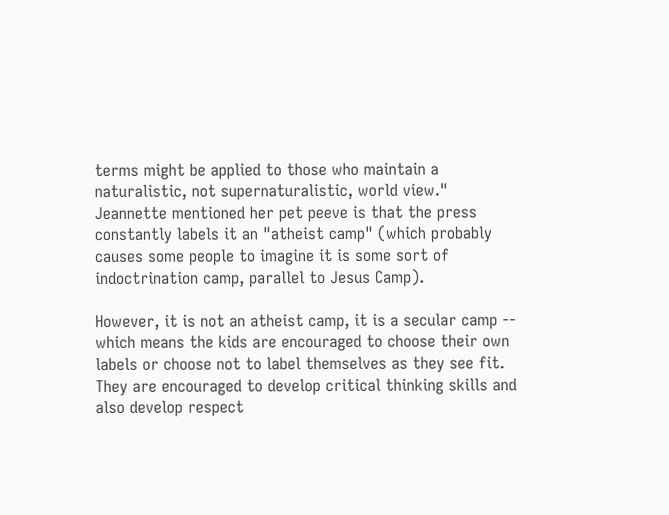terms might be applied to those who maintain a naturalistic, not supernaturalistic, world view." Jeannette mentioned her pet peeve is that the press constantly labels it an "atheist camp" (which probably causes some people to imagine it is some sort of indoctrination camp, parallel to Jesus Camp).

However, it is not an atheist camp, it is a secular camp -- which means the kids are encouraged to choose their own labels or choose not to label themselves as they see fit. They are encouraged to develop critical thinking skills and also develop respect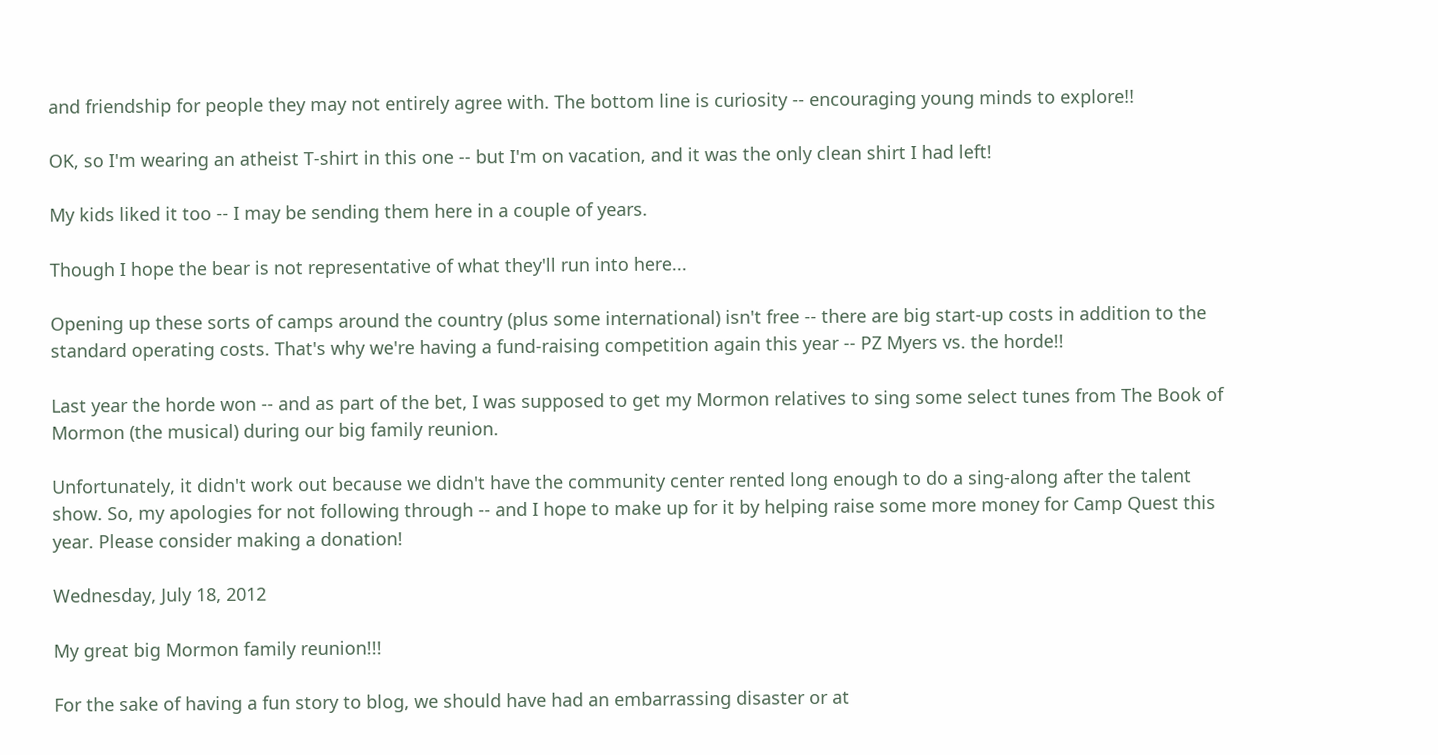and friendship for people they may not entirely agree with. The bottom line is curiosity -- encouraging young minds to explore!!

OK, so I'm wearing an atheist T-shirt in this one -- but I'm on vacation, and it was the only clean shirt I had left!

My kids liked it too -- I may be sending them here in a couple of years.

Though I hope the bear is not representative of what they'll run into here...

Opening up these sorts of camps around the country (plus some international) isn't free -- there are big start-up costs in addition to the standard operating costs. That's why we're having a fund-raising competition again this year -- PZ Myers vs. the horde!!

Last year the horde won -- and as part of the bet, I was supposed to get my Mormon relatives to sing some select tunes from The Book of Mormon (the musical) during our big family reunion.

Unfortunately, it didn't work out because we didn't have the community center rented long enough to do a sing-along after the talent show. So, my apologies for not following through -- and I hope to make up for it by helping raise some more money for Camp Quest this year. Please consider making a donation!

Wednesday, July 18, 2012

My great big Mormon family reunion!!!

For the sake of having a fun story to blog, we should have had an embarrassing disaster or at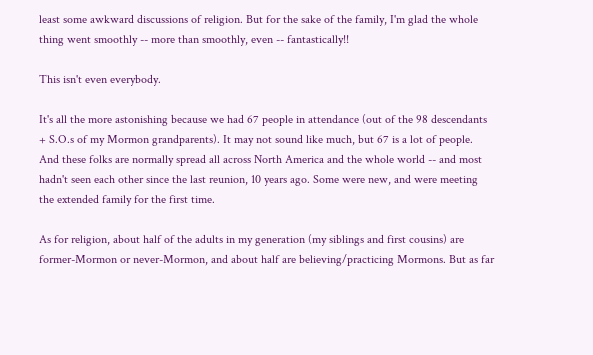least some awkward discussions of religion. But for the sake of the family, I'm glad the whole thing went smoothly -- more than smoothly, even -- fantastically!!

This isn't even everybody.

It's all the more astonishing because we had 67 people in attendance (out of the 98 descendants + S.O.s of my Mormon grandparents). It may not sound like much, but 67 is a lot of people. And these folks are normally spread all across North America and the whole world -- and most hadn't seen each other since the last reunion, 10 years ago. Some were new, and were meeting the extended family for the first time.

As for religion, about half of the adults in my generation (my siblings and first cousins) are former-Mormon or never-Mormon, and about half are believing/practicing Mormons. But as far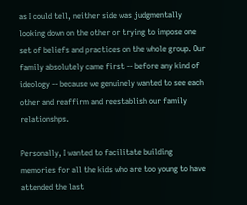as I could tell, neither side was judgmentally looking down on the other or trying to impose one set of beliefs and practices on the whole group. Our family absolutely came first -- before any kind of ideology -- because we genuinely wanted to see each other and reaffirm and reestablish our family relationshps.

Personally, I wanted to facilitate building memories for all the kids who are too young to have attended the last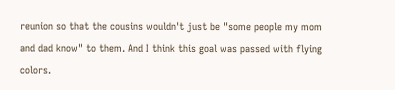reunion so that the cousins wouldn't just be "some people my mom and dad know" to them. And I think this goal was passed with flying colors.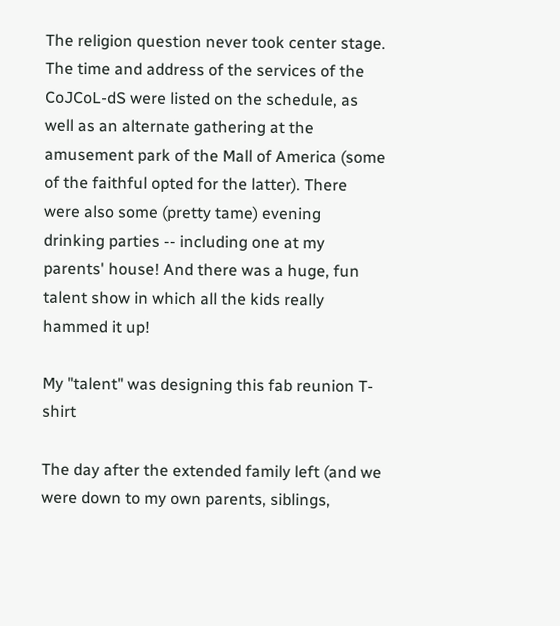The religion question never took center stage. The time and address of the services of the CoJCoL-dS were listed on the schedule, as well as an alternate gathering at the amusement park of the Mall of America (some of the faithful opted for the latter). There were also some (pretty tame) evening drinking parties -- including one at my parents' house! And there was a huge, fun talent show in which all the kids really hammed it up!

My "talent" was designing this fab reunion T-shirt

The day after the extended family left (and we were down to my own parents, siblings,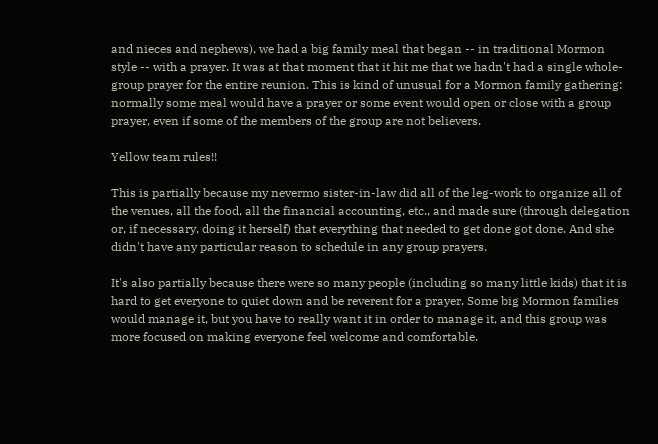and nieces and nephews), we had a big family meal that began -- in traditional Mormon style -- with a prayer. It was at that moment that it hit me that we hadn't had a single whole-group prayer for the entire reunion. This is kind of unusual for a Mormon family gathering: normally some meal would have a prayer or some event would open or close with a group prayer, even if some of the members of the group are not believers.

Yellow team rules!!

This is partially because my nevermo sister-in-law did all of the leg-work to organize all of the venues, all the food, all the financial accounting, etc., and made sure (through delegation or, if necessary, doing it herself) that everything that needed to get done got done. And she didn't have any particular reason to schedule in any group prayers.

It's also partially because there were so many people (including so many little kids) that it is hard to get everyone to quiet down and be reverent for a prayer. Some big Mormon families would manage it, but you have to really want it in order to manage it, and this group was more focused on making everyone feel welcome and comfortable.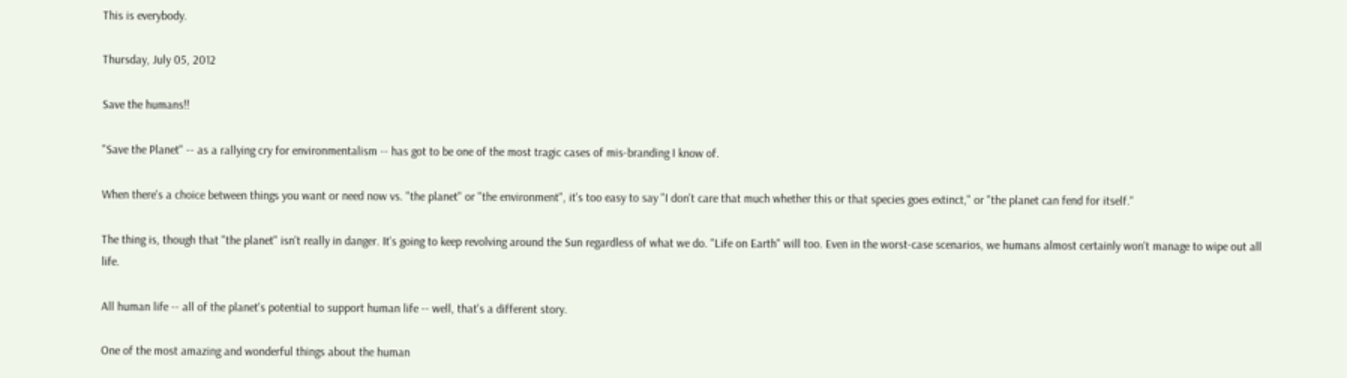This is everybody.

Thursday, July 05, 2012

Save the humans!!

"Save the Planet" -- as a rallying cry for environmentalism -- has got to be one of the most tragic cases of mis-branding I know of.

When there's a choice between things you want or need now vs. "the planet" or "the environment", it's too easy to say "I don't care that much whether this or that species goes extinct," or "the planet can fend for itself."

The thing is, though that "the planet" isn't really in danger. It's going to keep revolving around the Sun regardless of what we do. "Life on Earth" will too. Even in the worst-case scenarios, we humans almost certainly won't manage to wipe out all life.

All human life -- all of the planet's potential to support human life -- well, that's a different story.

One of the most amazing and wonderful things about the human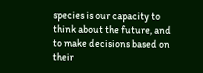species is our capacity to think about the future, and to make decisions based on their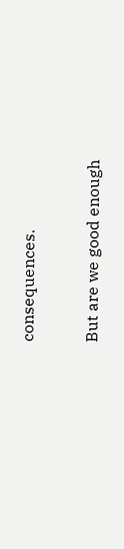consequences.

But are we good enough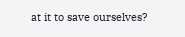at it to save ourselves?